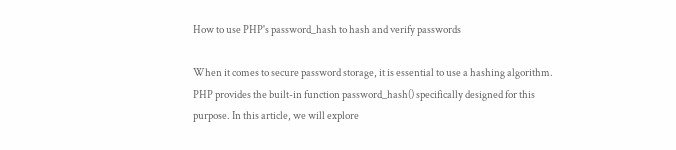How to use PHP's password_hash to hash and verify passwords

When it comes to secure password storage, it is essential to use a hashing algorithm. PHP provides the built-in function password_hash() specifically designed for this purpose. In this article, we will explore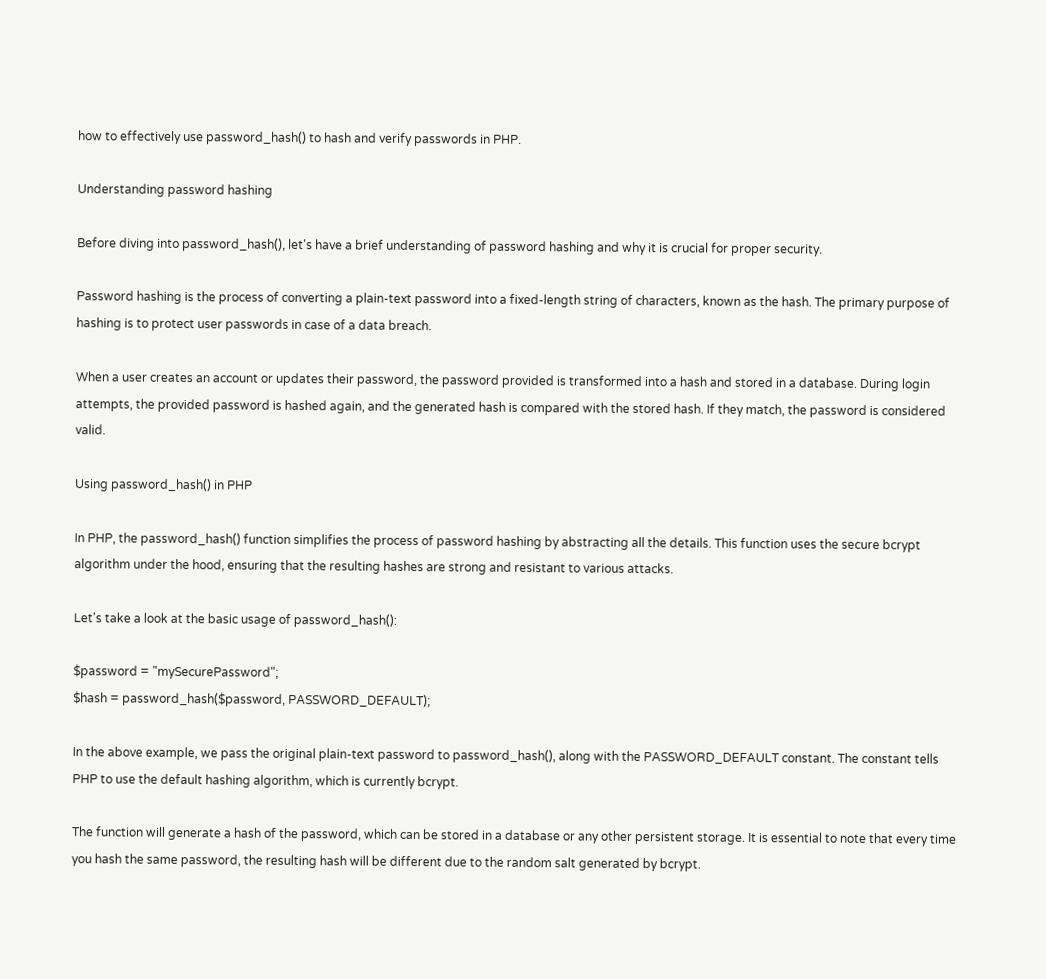how to effectively use password_hash() to hash and verify passwords in PHP.

Understanding password hashing

Before diving into password_hash(), let's have a brief understanding of password hashing and why it is crucial for proper security.

Password hashing is the process of converting a plain-text password into a fixed-length string of characters, known as the hash. The primary purpose of hashing is to protect user passwords in case of a data breach.

When a user creates an account or updates their password, the password provided is transformed into a hash and stored in a database. During login attempts, the provided password is hashed again, and the generated hash is compared with the stored hash. If they match, the password is considered valid.

Using password_hash() in PHP

In PHP, the password_hash() function simplifies the process of password hashing by abstracting all the details. This function uses the secure bcrypt algorithm under the hood, ensuring that the resulting hashes are strong and resistant to various attacks.

Let's take a look at the basic usage of password_hash():

$password = "mySecurePassword";
$hash = password_hash($password, PASSWORD_DEFAULT);

In the above example, we pass the original plain-text password to password_hash(), along with the PASSWORD_DEFAULT constant. The constant tells PHP to use the default hashing algorithm, which is currently bcrypt.

The function will generate a hash of the password, which can be stored in a database or any other persistent storage. It is essential to note that every time you hash the same password, the resulting hash will be different due to the random salt generated by bcrypt.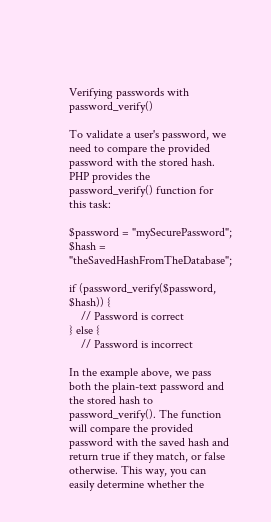Verifying passwords with password_verify()

To validate a user's password, we need to compare the provided password with the stored hash. PHP provides the password_verify() function for this task:

$password = "mySecurePassword";
$hash = "theSavedHashFromTheDatabase";

if (password_verify($password, $hash)) {
    // Password is correct
} else {
    // Password is incorrect

In the example above, we pass both the plain-text password and the stored hash to password_verify(). The function will compare the provided password with the saved hash and return true if they match, or false otherwise. This way, you can easily determine whether the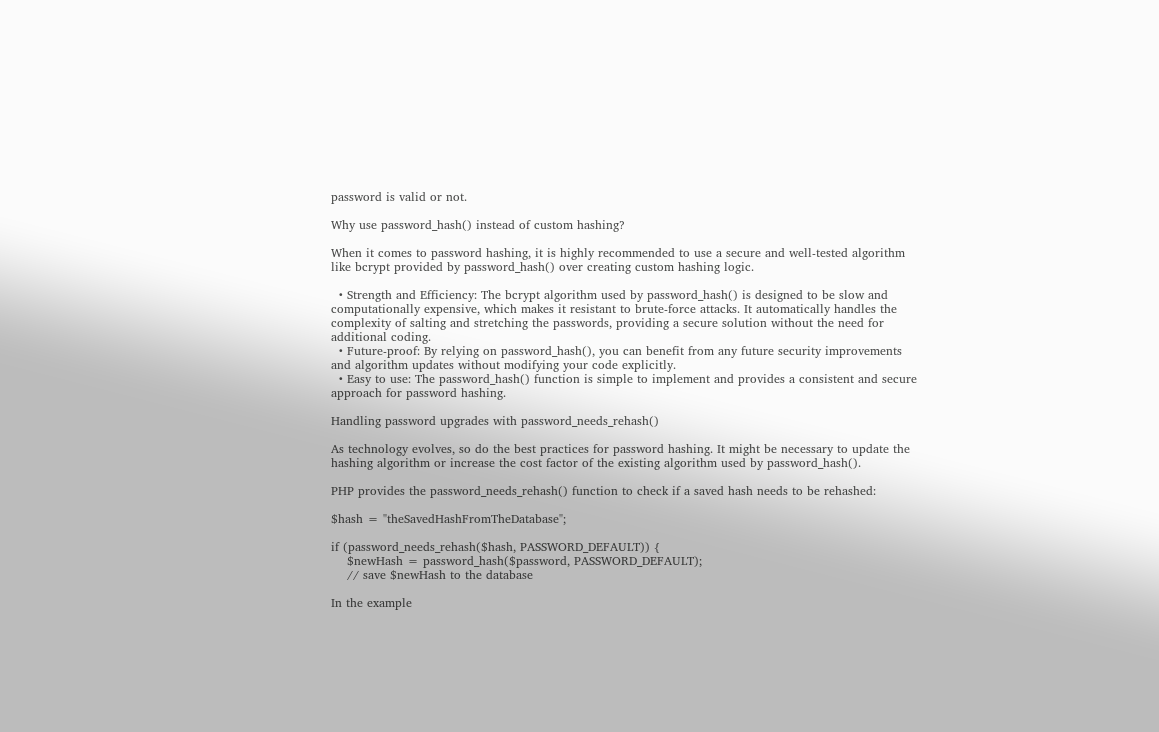password is valid or not.

Why use password_hash() instead of custom hashing?

When it comes to password hashing, it is highly recommended to use a secure and well-tested algorithm like bcrypt provided by password_hash() over creating custom hashing logic.

  • Strength and Efficiency: The bcrypt algorithm used by password_hash() is designed to be slow and computationally expensive, which makes it resistant to brute-force attacks. It automatically handles the complexity of salting and stretching the passwords, providing a secure solution without the need for additional coding.
  • Future-proof: By relying on password_hash(), you can benefit from any future security improvements and algorithm updates without modifying your code explicitly.
  • Easy to use: The password_hash() function is simple to implement and provides a consistent and secure approach for password hashing.

Handling password upgrades with password_needs_rehash()

As technology evolves, so do the best practices for password hashing. It might be necessary to update the hashing algorithm or increase the cost factor of the existing algorithm used by password_hash().

PHP provides the password_needs_rehash() function to check if a saved hash needs to be rehashed:

$hash = "theSavedHashFromTheDatabase";

if (password_needs_rehash($hash, PASSWORD_DEFAULT)) {
    $newHash = password_hash($password, PASSWORD_DEFAULT);
    // save $newHash to the database

In the example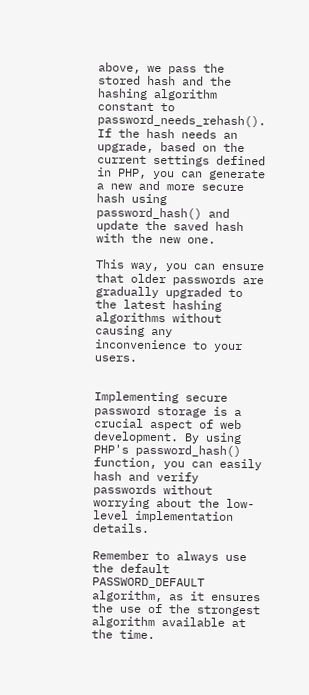above, we pass the stored hash and the hashing algorithm constant to password_needs_rehash(). If the hash needs an upgrade, based on the current settings defined in PHP, you can generate a new and more secure hash using password_hash() and update the saved hash with the new one.

This way, you can ensure that older passwords are gradually upgraded to the latest hashing algorithms without causing any inconvenience to your users.


Implementing secure password storage is a crucial aspect of web development. By using PHP's password_hash() function, you can easily hash and verify passwords without worrying about the low-level implementation details.

Remember to always use the default PASSWORD_DEFAULT algorithm, as it ensures the use of the strongest algorithm available at the time.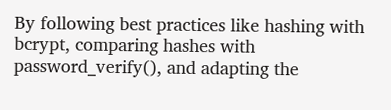By following best practices like hashing with bcrypt, comparing hashes with password_verify(), and adapting the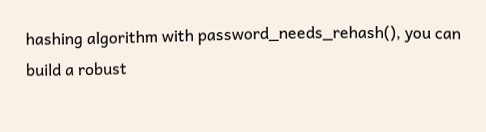hashing algorithm with password_needs_rehash(), you can build a robust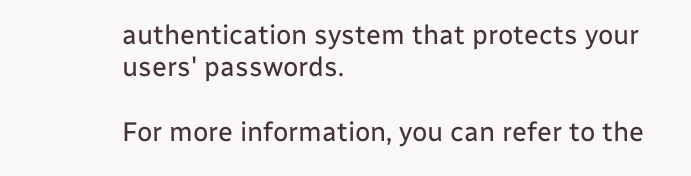authentication system that protects your users' passwords.

For more information, you can refer to the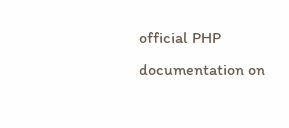official PHP documentation on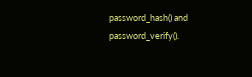password_hash() and password_verify().